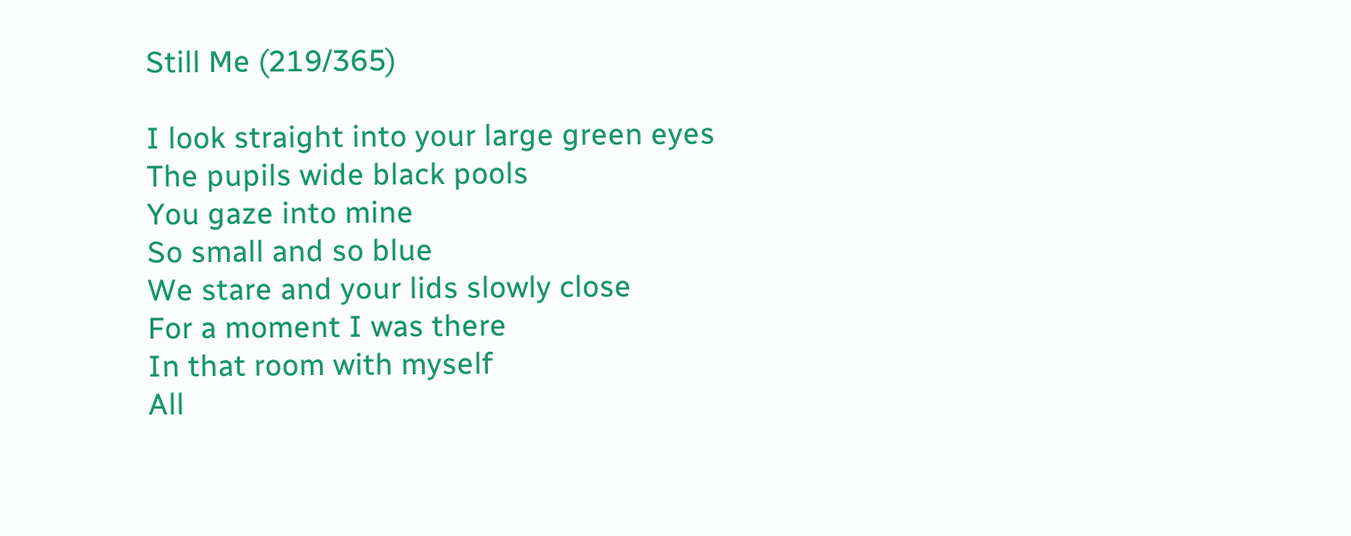Still Me (219/365)

I look straight into your large green eyes
The pupils wide black pools
You gaze into mine
So small and so blue
We stare and your lids slowly close
For a moment I was there
In that room with myself
All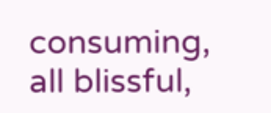consuming, all blissful,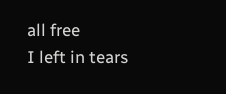all free
I left in tears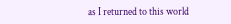as I returned to this world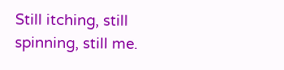Still itching, still spinning, still me.